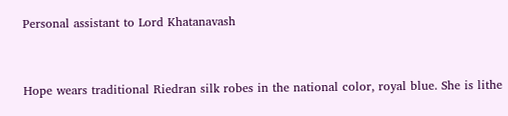Personal assistant to Lord Khatanavash


Hope wears traditional Riedran silk robes in the national color, royal blue. She is lithe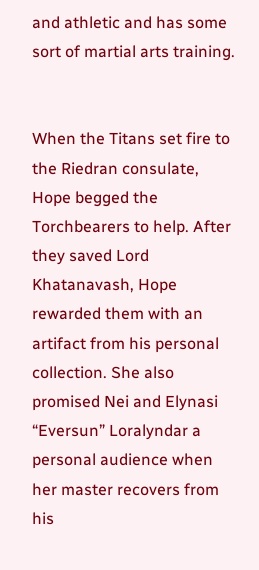and athletic and has some sort of martial arts training.


When the Titans set fire to the Riedran consulate, Hope begged the Torchbearers to help. After they saved Lord Khatanavash, Hope rewarded them with an artifact from his personal collection. She also promised Nei and Elynasi “Eversun” Loralyndar a personal audience when her master recovers from his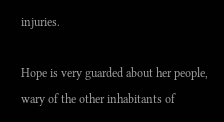injuries.

Hope is very guarded about her people, wary of the other inhabitants of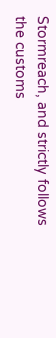Stormreach, and strictly follows the customs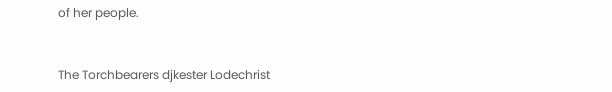of her people.


The Torchbearers djkester Lodechrist